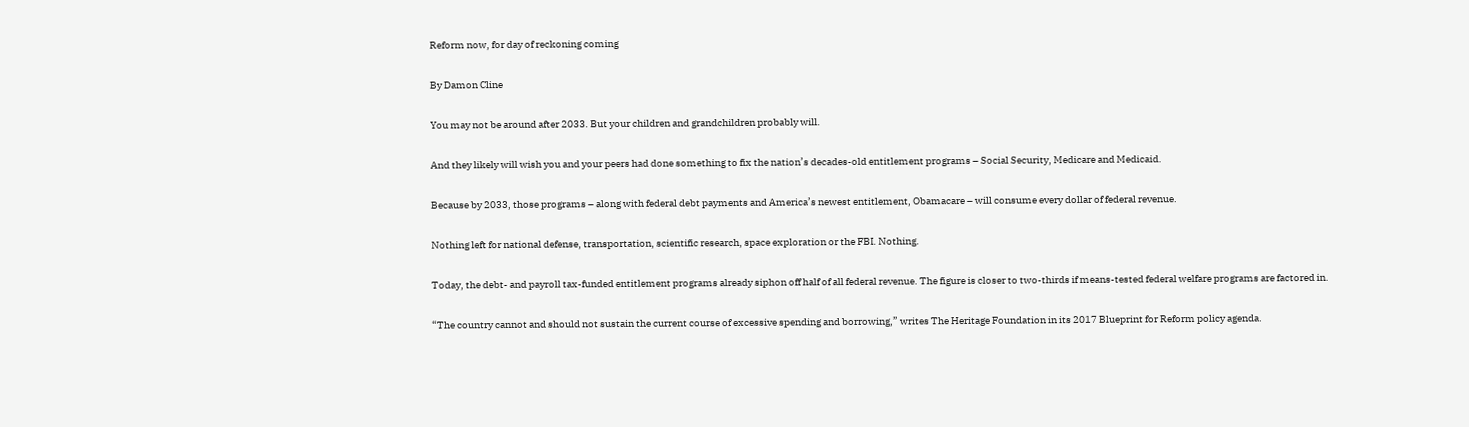Reform now, for day of reckoning coming

By Damon Cline

You may not be around after 2033. But your children and grandchildren probably will.

And they likely will wish you and your peers had done something to fix the nation’s decades-old entitlement programs – Social Security, Medicare and Medicaid.

Because by 2033, those programs – along with federal debt payments and America’s newest entitlement, Obamacare – will consume every dollar of federal revenue.

Nothing left for national defense, transportation, scientific research, space exploration or the FBI. Nothing.

Today, the debt- and payroll tax-funded entitlement programs already siphon off half of all federal revenue. The figure is closer to two-thirds if means-tested federal welfare programs are factored in.

“The country cannot and should not sustain the current course of excessive spending and borrowing,” writes The Heritage Foundation in its 2017 Blueprint for Reform policy agenda.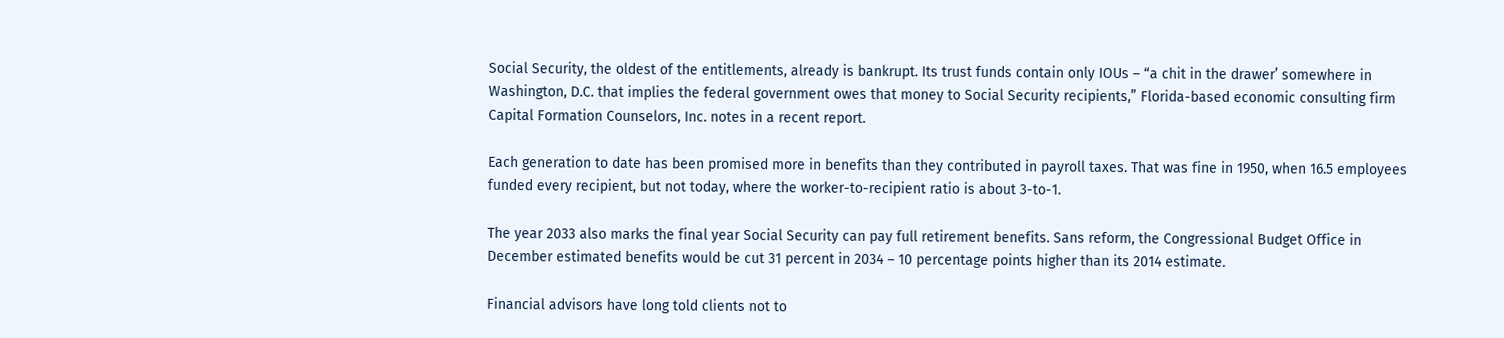Social Security, the oldest of the entitlements, already is bankrupt. Its trust funds contain only IOUs – “a chit in the drawer’ somewhere in Washington, D.C. that implies the federal government owes that money to Social Security recipients,” Florida-based economic consulting firm Capital Formation Counselors, Inc. notes in a recent report.

Each generation to date has been promised more in benefits than they contributed in payroll taxes. That was fine in 1950, when 16.5 employees funded every recipient, but not today, where the worker-to-recipient ratio is about 3-to-1.

The year 2033 also marks the final year Social Security can pay full retirement benefits. Sans reform, the Congressional Budget Office in December estimated benefits would be cut 31 percent in 2034 – 10 percentage points higher than its 2014 estimate.

Financial advisors have long told clients not to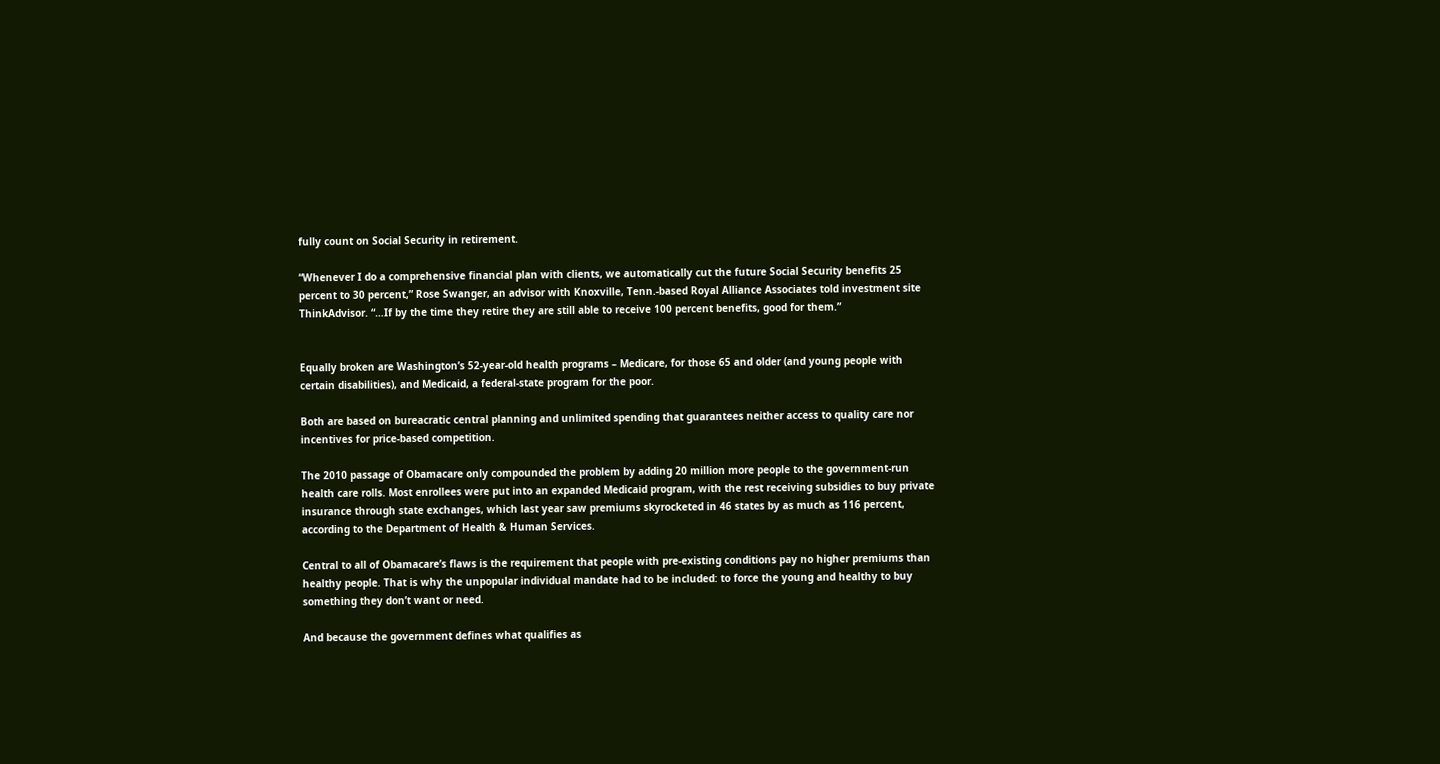fully count on Social Security in retirement.

“Whenever I do a comprehensive financial plan with clients, we automatically cut the future Social Security benefits 25 percent to 30 percent,” Rose Swanger, an advisor with Knoxville, Tenn.-based Royal Alliance Associates told investment site ThinkAdvisor. “…If by the time they retire they are still able to receive 100 percent benefits, good for them.”


Equally broken are Washington’s 52-year-old health programs – Medicare, for those 65 and older (and young people with certain disabilities), and Medicaid, a federal-state program for the poor.

Both are based on bureacratic central planning and unlimited spending that guarantees neither access to quality care nor incentives for price-based competition.

The 2010 passage of Obamacare only compounded the problem by adding 20 million more people to the government-run health care rolls. Most enrollees were put into an expanded Medicaid program, with the rest receiving subsidies to buy private insurance through state exchanges, which last year saw premiums skyrocketed in 46 states by as much as 116 percent, according to the Department of Health & Human Services.

Central to all of Obamacare’s flaws is the requirement that people with pre-existing conditions pay no higher premiums than healthy people. That is why the unpopular individual mandate had to be included: to force the young and healthy to buy something they don’t want or need.

And because the government defines what qualifies as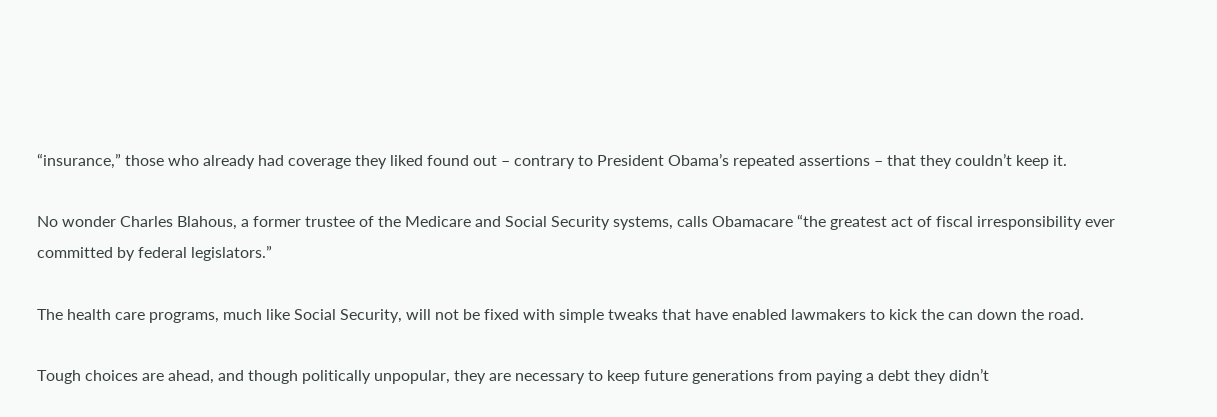“insurance,” those who already had coverage they liked found out – contrary to President Obama’s repeated assertions – that they couldn’t keep it.

No wonder Charles Blahous, a former trustee of the Medicare and Social Security systems, calls Obamacare “the greatest act of fiscal irresponsibility ever committed by federal legislators.”

The health care programs, much like Social Security, will not be fixed with simple tweaks that have enabled lawmakers to kick the can down the road.

Tough choices are ahead, and though politically unpopular, they are necessary to keep future generations from paying a debt they didn’t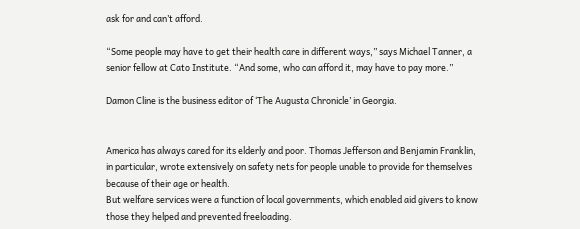ask for and can’t afford.

“Some people may have to get their health care in different ways,” says Michael Tanner, a senior fellow at Cato Institute. “And some, who can afford it, may have to pay more.”

Damon Cline is the business editor of ‘The Augusta Chronicle’ in Georgia.


America has always cared for its elderly and poor. Thomas Jefferson and Benjamin Franklin, in particular, wrote extensively on safety nets for people unable to provide for themselves because of their age or health.
But welfare services were a function of local governments, which enabled aid givers to know those they helped and prevented freeloading.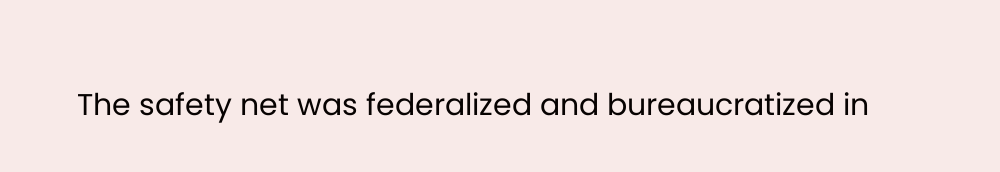The safety net was federalized and bureaucratized in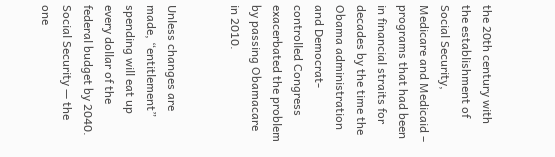the 20th century with the establishment of Social Security, Medicare and Medicaid – programs that had been in financial straits for decades by the time the Obama administration and Democrat-controlled Congress exacerbated the problem by passing Obamacare in 2010.


Unless changes are made, “entitlement” spending will eat up every dollar of the federal budget by 2040.
Social Security — the one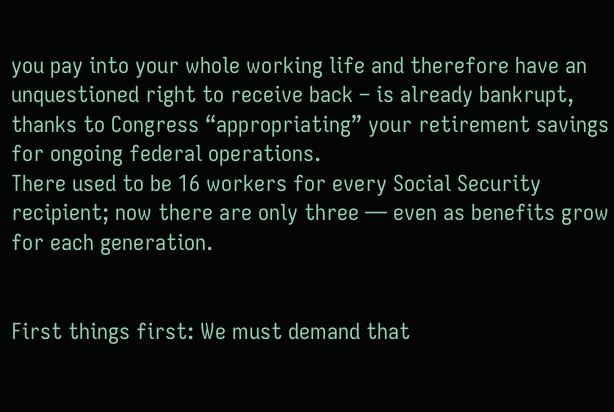you pay into your whole working life and therefore have an unquestioned right to receive back – is already bankrupt, thanks to Congress “appropriating” your retirement savings for ongoing federal operations.
There used to be 16 workers for every Social Security recipient; now there are only three — even as benefits grow for each generation.


First things first: We must demand that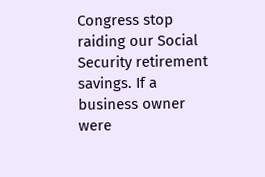Congress stop raiding our Social Security retirement savings. If a business owner were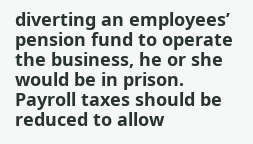diverting an employees’ pension fund to operate the business, he or she would be in prison.
Payroll taxes should be reduced to allow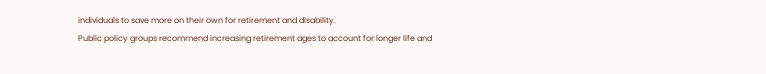individuals to save more on their own for retirement and disability.
Public policy groups recommend increasing retirement ages to account for longer life and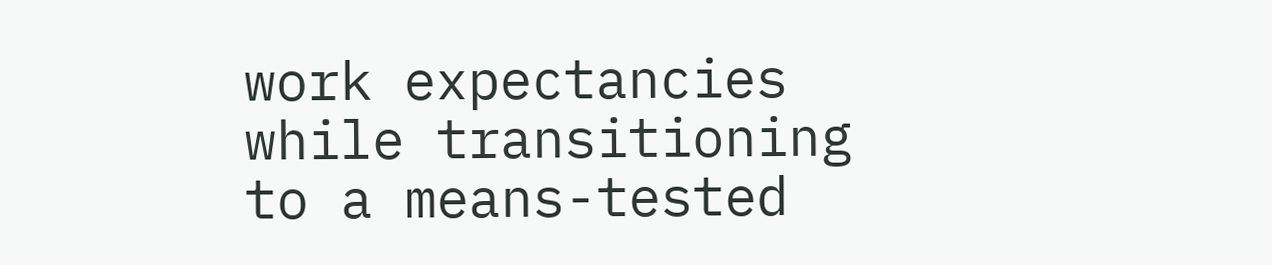work expectancies while transitioning to a means-tested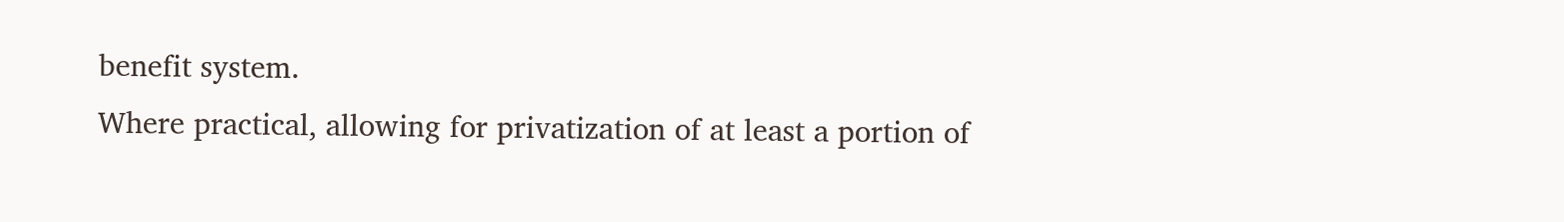benefit system.
Where practical, allowing for privatization of at least a portion of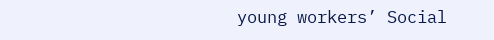young workers’ Social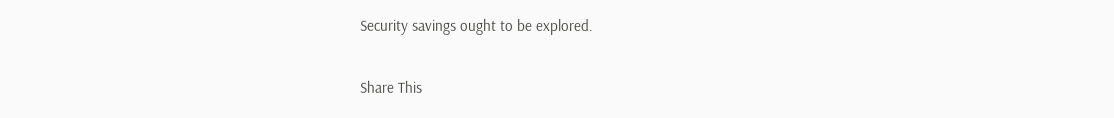Security savings ought to be explored.

Share This